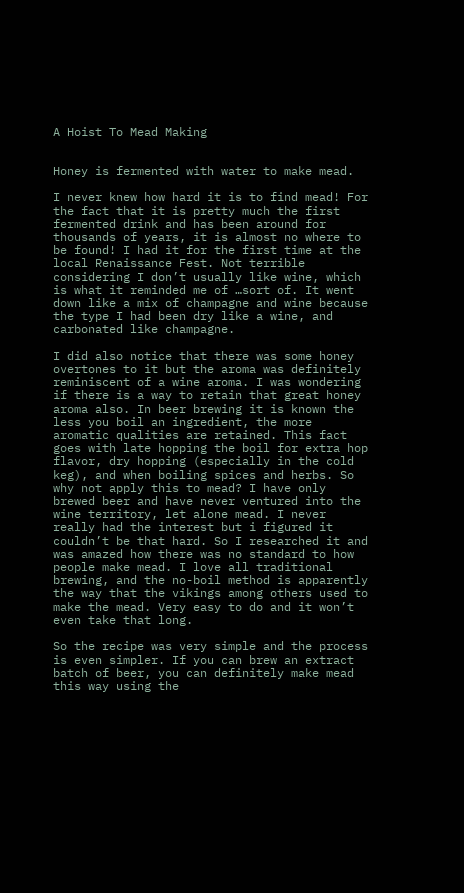A Hoist To Mead Making


Honey is fermented with water to make mead.

I never knew how hard it is to find mead! For the fact that it is pretty much the first fermented drink and has been around for thousands of years, it is almost no where to be found! I had it for the first time at the local Renaissance Fest. Not terrible considering I don’t usually like wine, which is what it reminded me of …sort of. It went down like a mix of champagne and wine because the type I had been dry like a wine, and carbonated like champagne.

I did also notice that there was some honey overtones to it but the aroma was definitely reminiscent of a wine aroma. I was wondering if there is a way to retain that great honey aroma also. In beer brewing it is known the less you boil an ingredient, the more aromatic qualities are retained. This fact goes with late hopping the boil for extra hop flavor, dry hopping (especially in the cold keg), and when boiling spices and herbs. So why not apply this to mead? I have only brewed beer and have never ventured into the wine territory, let alone mead. I never really had the interest but i figured it couldn’t be that hard. So I researched it and was amazed how there was no standard to how people make mead. I love all traditional brewing, and the no-boil method is apparently the way that the vikings among others used to make the mead. Very easy to do and it won’t even take that long.

So the recipe was very simple and the process is even simpler. If you can brew an extract batch of beer, you can definitely make mead this way using the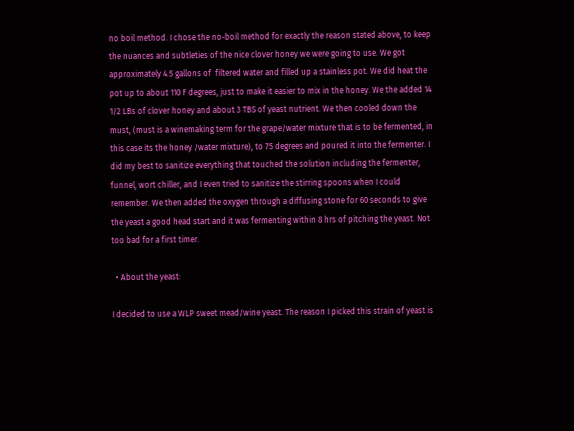no boil method. I chose the no-boil method for exactly the reason stated above, to keep the nuances and subtleties of the nice clover honey we were going to use. We got approximately 4.5 gallons of  filtered water and filled up a stainless pot. We did heat the pot up to about 110 F degrees, just to make it easier to mix in the honey. We the added 14 1/2 LBs of clover honey and about 3 TBS of yeast nutrient. We then cooled down the must, (must is a winemaking term for the grape/water mixture that is to be fermented, in this case its the honey /water mixture), to 75 degrees and poured it into the fermenter. I did my best to sanitize everything that touched the solution including the fermenter, funnel, wort chiller, and I even tried to sanitize the stirring spoons when I could remember. We then added the oxygen through a diffusing stone for 60 seconds to give the yeast a good head start and it was fermenting within 8 hrs of pitching the yeast. Not too bad for a first timer.

  • About the yeast:

I decided to use a WLP sweet mead/wine yeast. The reason I picked this strain of yeast is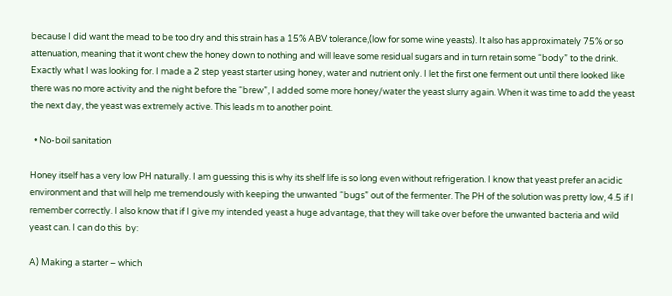because I did want the mead to be too dry and this strain has a 15% ABV tolerance,(low for some wine yeasts). It also has approximately 75% or so attenuation, meaning that it wont chew the honey down to nothing and will leave some residual sugars and in turn retain some “body” to the drink. Exactly what I was looking for. I made a 2 step yeast starter using honey, water and nutrient only. I let the first one ferment out until there looked like there was no more activity and the night before the “brew”, I added some more honey/water the yeast slurry again. When it was time to add the yeast the next day, the yeast was extremely active. This leads m to another point.

  • No-boil sanitation

Honey itself has a very low PH naturally. I am guessing this is why its shelf life is so long even without refrigeration. I know that yeast prefer an acidic environment and that will help me tremendously with keeping the unwanted “bugs” out of the fermenter. The PH of the solution was pretty low, 4.5 if I remember correctly. I also know that if I give my intended yeast a huge advantage, that they will take over before the unwanted bacteria and wild yeast can. I can do this  by:

A) Making a starter – which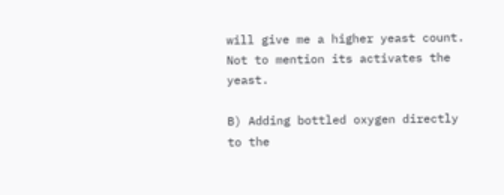will give me a higher yeast count. Not to mention its activates the yeast.

B) Adding bottled oxygen directly to the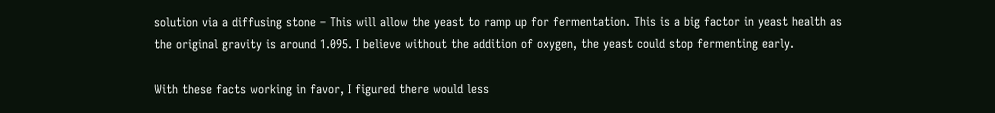solution via a diffusing stone – This will allow the yeast to ramp up for fermentation. This is a big factor in yeast health as the original gravity is around 1.095. I believe without the addition of oxygen, the yeast could stop fermenting early.

With these facts working in favor, I figured there would less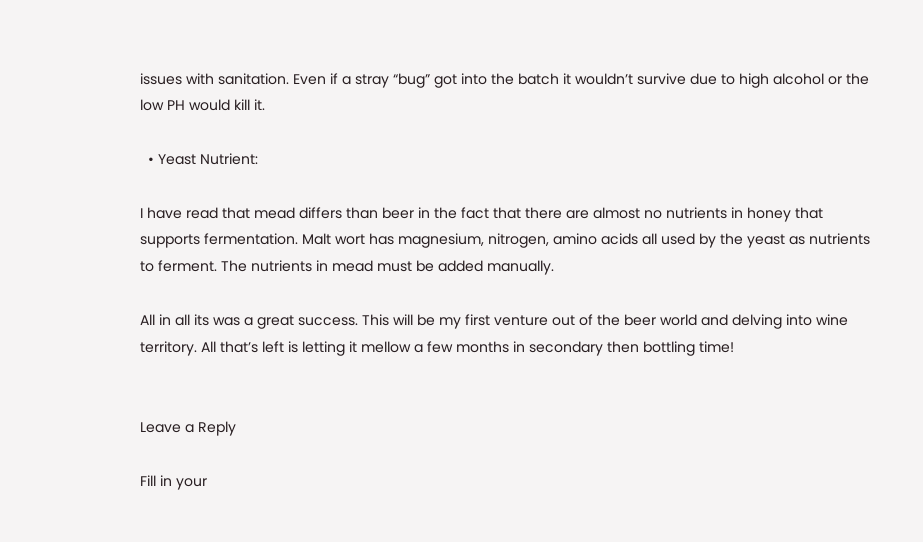issues with sanitation. Even if a stray “bug” got into the batch it wouldn’t survive due to high alcohol or the low PH would kill it.

  • Yeast Nutrient:

I have read that mead differs than beer in the fact that there are almost no nutrients in honey that supports fermentation. Malt wort has magnesium, nitrogen, amino acids all used by the yeast as nutrients to ferment. The nutrients in mead must be added manually.

All in all its was a great success. This will be my first venture out of the beer world and delving into wine territory. All that’s left is letting it mellow a few months in secondary then bottling time!


Leave a Reply

Fill in your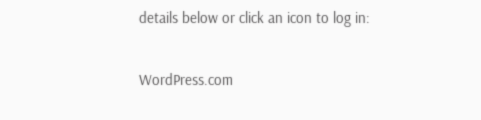details below or click an icon to log in:

WordPress.com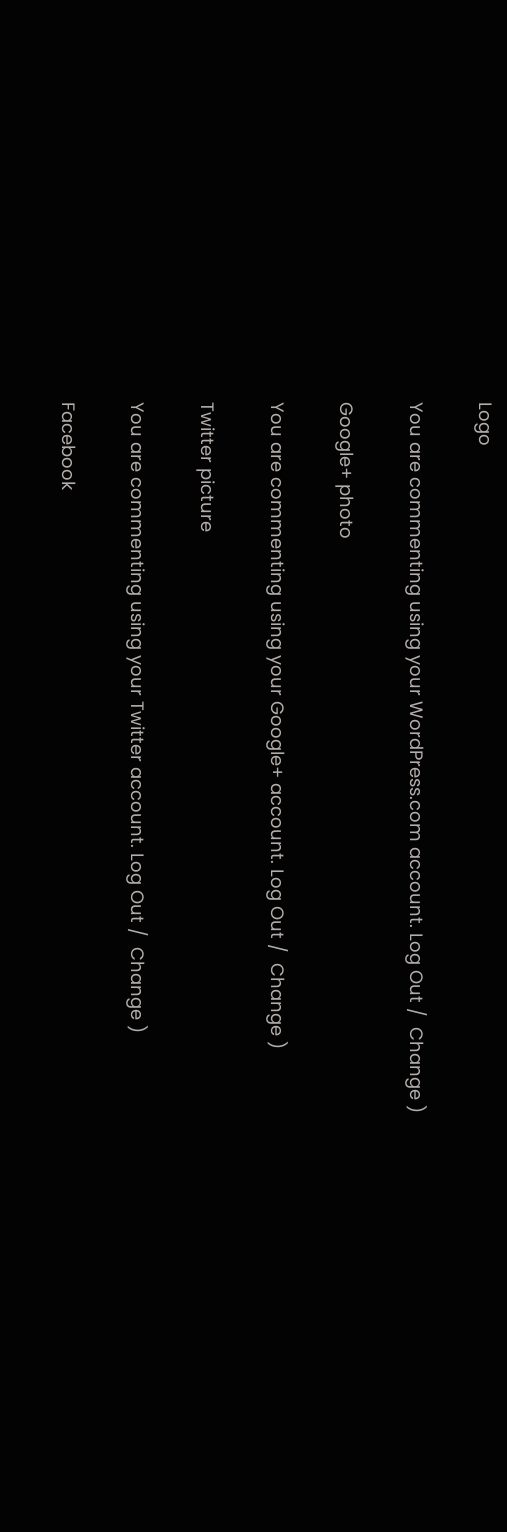Logo

You are commenting using your WordPress.com account. Log Out /  Change )

Google+ photo

You are commenting using your Google+ account. Log Out /  Change )

Twitter picture

You are commenting using your Twitter account. Log Out /  Change )

Facebook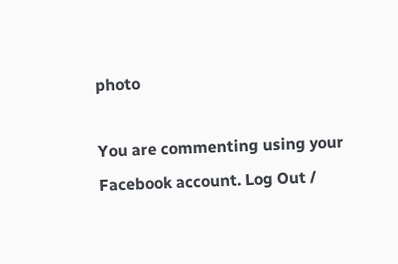photo

You are commenting using your Facebook account. Log Out /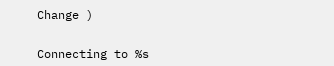Change )


Connecting to %s